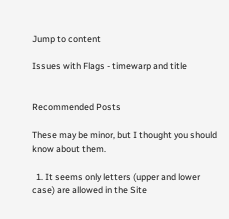Jump to content

Issues with Flags - timewarp and title


Recommended Posts

These may be minor, but I thought you should know about them.

  1. It seems only letters (upper and lower case) are allowed in the Site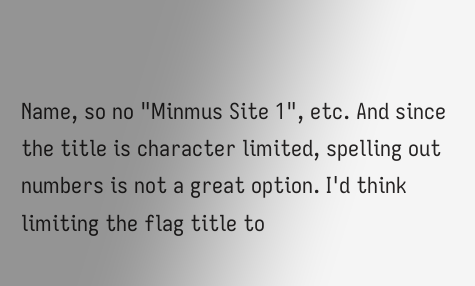Name, so no "Minmus Site 1", etc. And since the title is character limited, spelling out numbers is not a great option. I'd think limiting the flag title to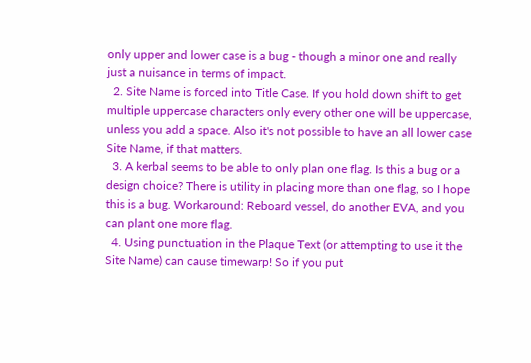only upper and lower case is a bug - though a minor one and really just a nuisance in terms of impact.
  2. Site Name is forced into Title Case. If you hold down shift to get multiple uppercase characters only every other one will be uppercase, unless you add a space. Also it's not possible to have an all lower case Site Name, if that matters.
  3. A kerbal seems to be able to only plan one flag. Is this a bug or a design choice? There is utility in placing more than one flag, so I hope this is a bug. Workaround: Reboard vessel, do another EVA, and you can plant one more flag.
  4. Using punctuation in the Plaque Text (or attempting to use it the Site Name) can cause timewarp! So if you put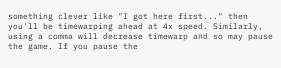something clever like "I got here first..." then you'll be timewarping ahead at 4x speed. Similarly, using a comma will decrease timewarp and so may pause the game. If you pause the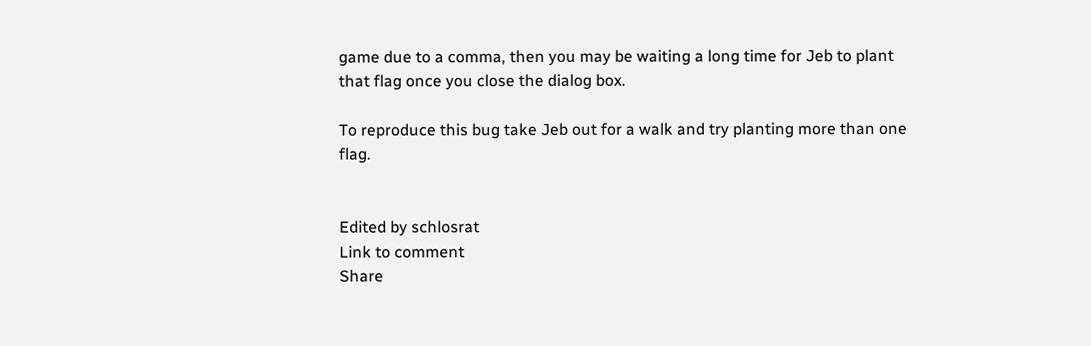game due to a comma, then you may be waiting a long time for Jeb to plant that flag once you close the dialog box.

To reproduce this bug take Jeb out for a walk and try planting more than one flag.


Edited by schlosrat
Link to comment
Share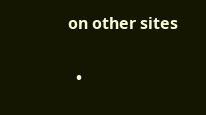on other sites

  •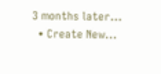3 months later...
  • Create New...